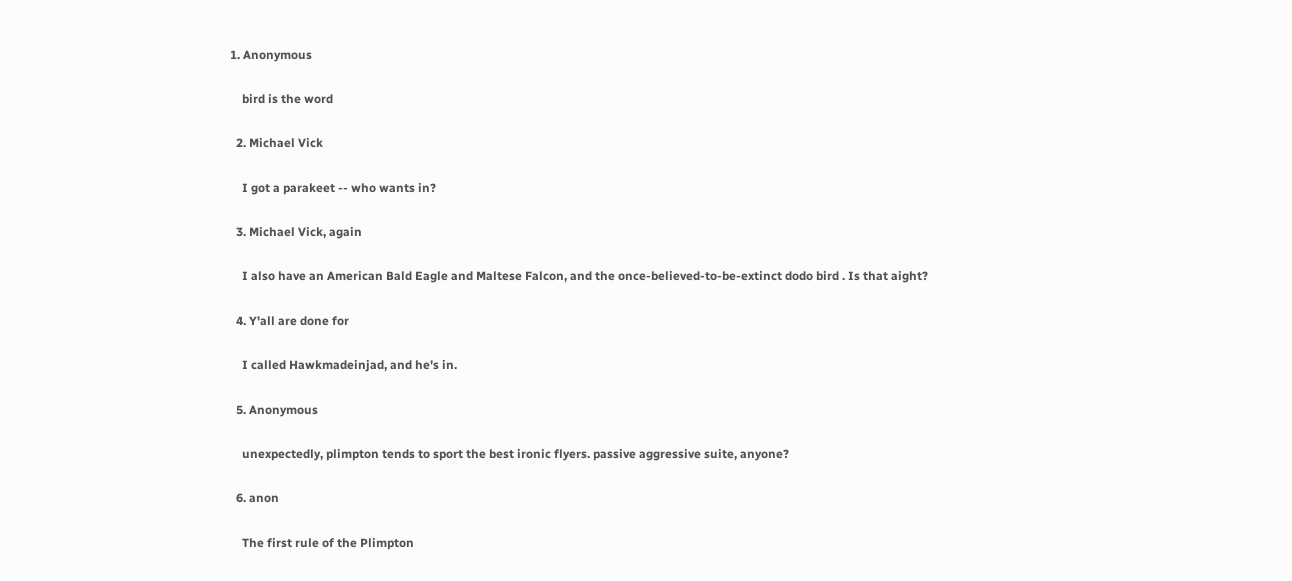1. Anonymous

    bird is the word

  2. Michael Vick

    I got a parakeet -- who wants in?

  3. Michael Vick, again

    I also have an American Bald Eagle and Maltese Falcon, and the once-believed-to-be-extinct dodo bird . Is that aight?

  4. Y'all are done for

    I called Hawkmadeinjad, and he's in.

  5. Anonymous

    unexpectedly, plimpton tends to sport the best ironic flyers. passive aggressive suite, anyone?

  6. anon

    The first rule of the Plimpton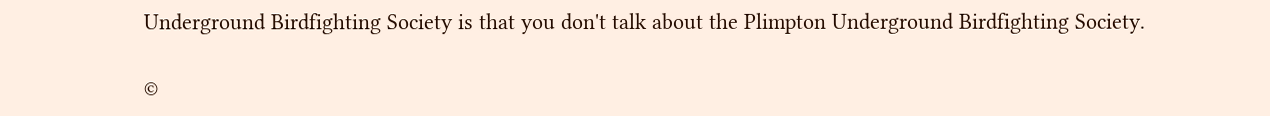Underground Birdfighting Society is that you don't talk about the Plimpton Underground Birdfighting Society.

©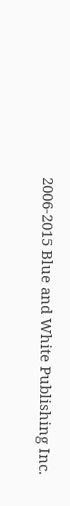2006-2015 Blue and White Publishing Inc.